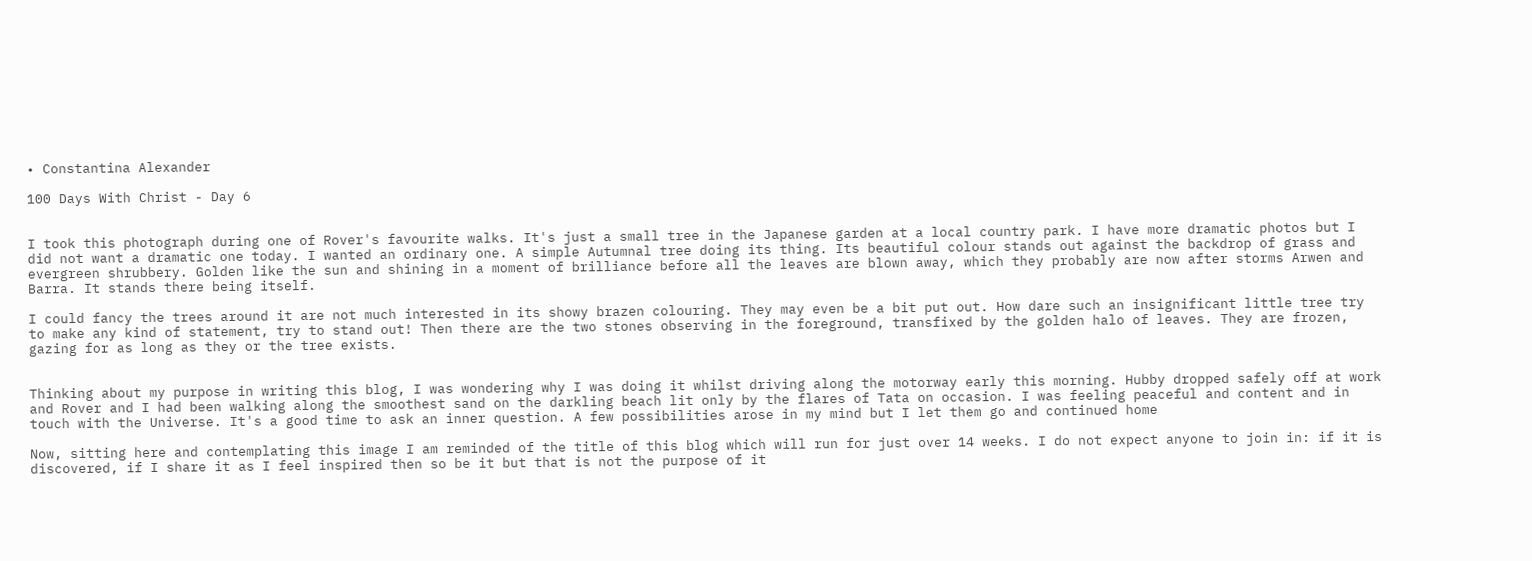• Constantina Alexander

100 Days With Christ - Day 6


I took this photograph during one of Rover's favourite walks. It's just a small tree in the Japanese garden at a local country park. I have more dramatic photos but I did not want a dramatic one today. I wanted an ordinary one. A simple Autumnal tree doing its thing. Its beautiful colour stands out against the backdrop of grass and evergreen shrubbery. Golden like the sun and shining in a moment of brilliance before all the leaves are blown away, which they probably are now after storms Arwen and Barra. It stands there being itself.

I could fancy the trees around it are not much interested in its showy brazen colouring. They may even be a bit put out. How dare such an insignificant little tree try to make any kind of statement, try to stand out! Then there are the two stones observing in the foreground, transfixed by the golden halo of leaves. They are frozen, gazing for as long as they or the tree exists.


Thinking about my purpose in writing this blog, I was wondering why I was doing it whilst driving along the motorway early this morning. Hubby dropped safely off at work and Rover and I had been walking along the smoothest sand on the darkling beach lit only by the flares of Tata on occasion. I was feeling peaceful and content and in touch with the Universe. It's a good time to ask an inner question. A few possibilities arose in my mind but I let them go and continued home

Now, sitting here and contemplating this image I am reminded of the title of this blog which will run for just over 14 weeks. I do not expect anyone to join in: if it is discovered, if I share it as I feel inspired then so be it but that is not the purpose of it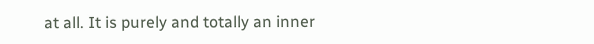at all. It is purely and totally an inner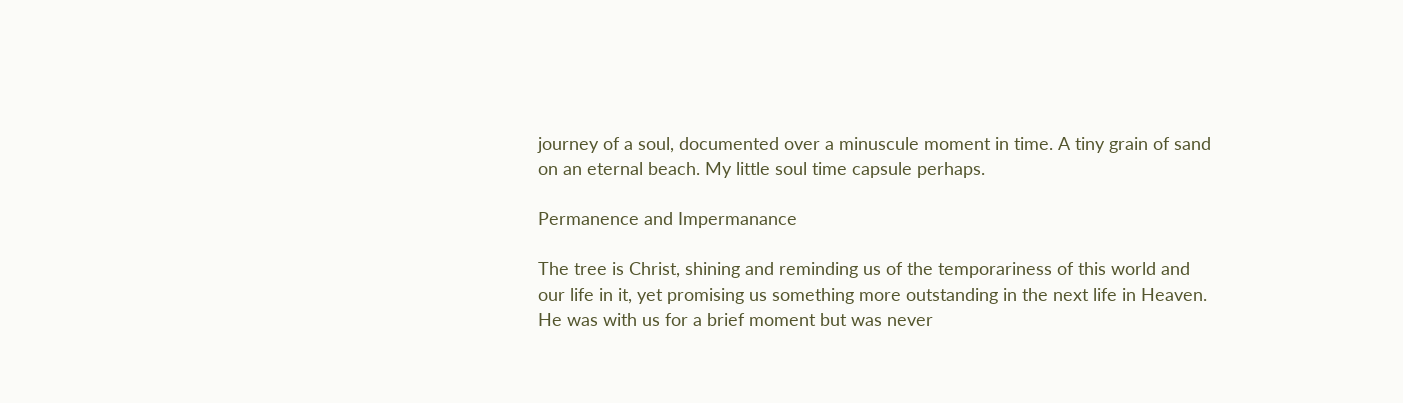journey of a soul, documented over a minuscule moment in time. A tiny grain of sand on an eternal beach. My little soul time capsule perhaps.

Permanence and Impermanance

The tree is Christ, shining and reminding us of the temporariness of this world and our life in it, yet promising us something more outstanding in the next life in Heaven. He was with us for a brief moment but was never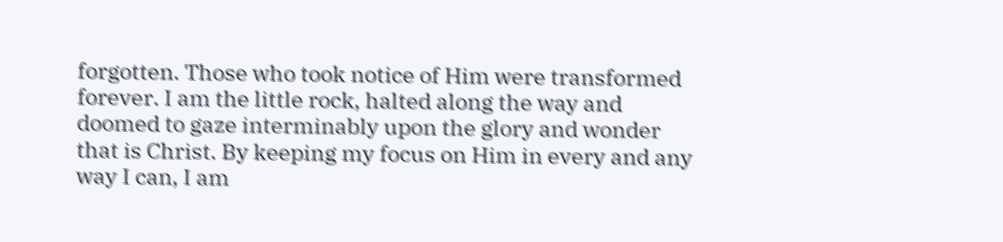forgotten. Those who took notice of Him were transformed forever. I am the little rock, halted along the way and doomed to gaze interminably upon the glory and wonder that is Christ. By keeping my focus on Him in every and any way I can, I am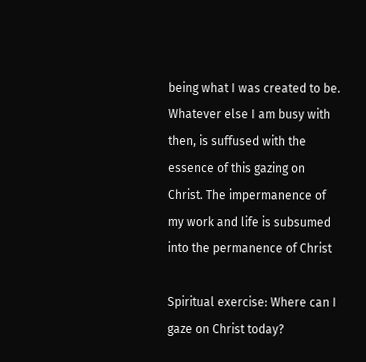being what I was created to be. Whatever else I am busy with then, is suffused with the essence of this gazing on Christ. The impermanence of my work and life is subsumed into the permanence of Christ

Spiritual exercise: Where can I gaze on Christ today?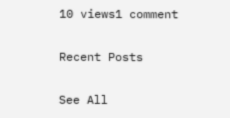10 views1 comment

Recent Posts

See All